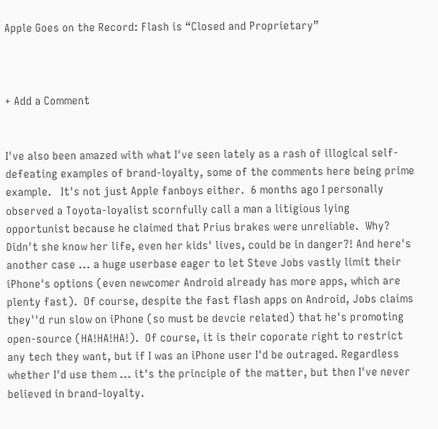Apple Goes on the Record: Flash is “Closed and Proprietary”



+ Add a Comment


I've also been amazed with what I've seen lately as a rash of illogical self-defeating examples of brand-loyalty, some of the comments here being prime example.   It's not just Apple fanboys either.  6 months ago I personally observed a Toyota-loyalist scornfully call a man a litigious lying opportunist because he claimed that Prius brakes were unreliable.  Why?  Didn't she know her life, even her kids' lives, could be in danger?! And here's another case ... a huge userbase eager to let Steve Jobs vastly limit their iPhone's options (even newcomer Android already has more apps, which are plenty fast).  Of course, despite the fast flash apps on Android, Jobs claims they''d run slow on iPhone (so must be devcie related) that he's promoting open-source (HA!HA!HA!).  Of course, it is their coporate right to restrict any tech they want, but if I was an iPhone user I'd be outraged. Regardless whether I'd use them ... it's the principle of the matter, but then I've never believed in brand-loyalty.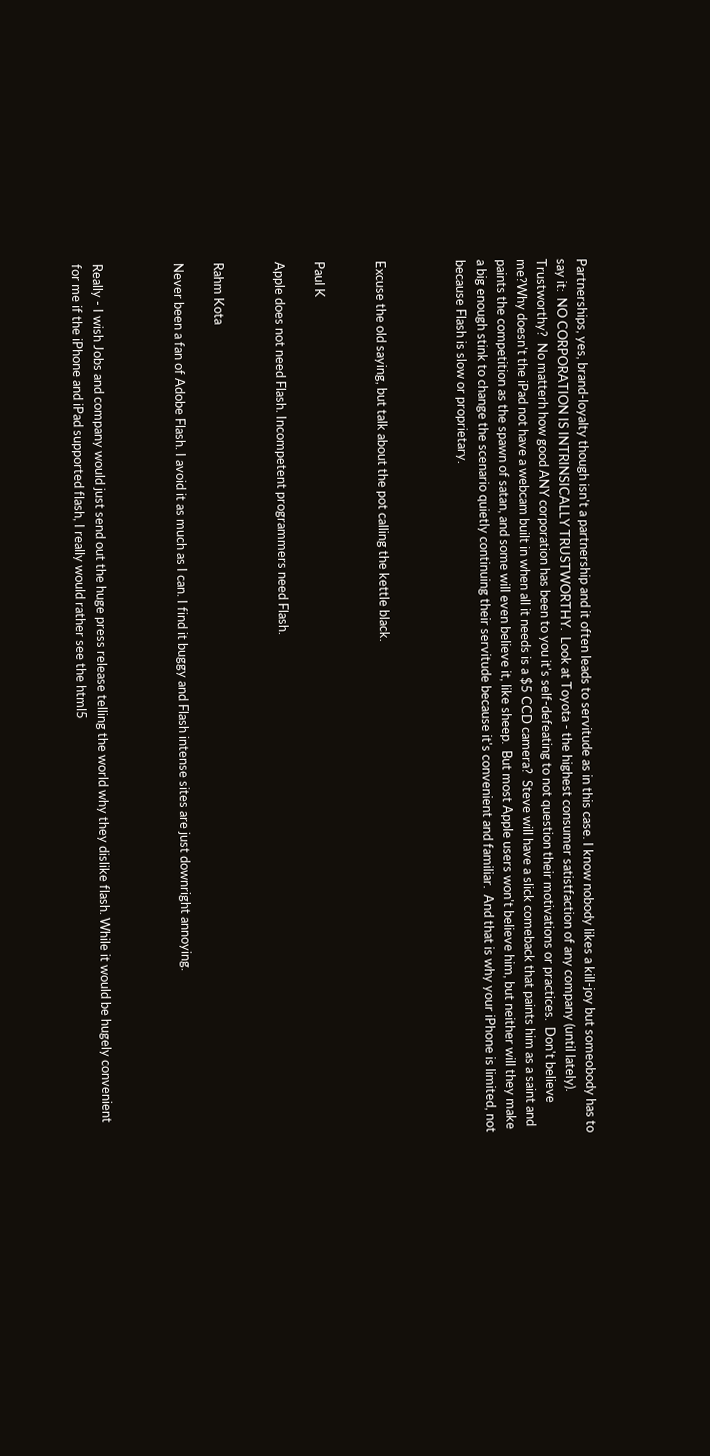Partnerships, yes, brand-loyalty though isn't a partnership and it often leads to servitude as in this case. I know nobody likes a kill-joy but someobody has to say it:  NO CORPORATION IS INTRINSICALLY TRUSTWORTHY.  Look at Toyota - the highest consumer satistfaction of any company (until lately).  Trustworthy?  No matterh how good ANY corporation has been to you it's self-defeating to not question their motivations or practices.  Don't believe me?Why doesn't the iPad not have a webcam built in when all it needs is a $5 CCD camera?  Steve will have a slick comeback that paints him as a saint and paints the competition as the spawn of satan, and some will even believe it, like sheep.  But most Apple users won't believe him, but neither will they make a big enough stink to change the scenario quietly continuing their servitude because it's convenient and familiar.  And that is why your iPhone is limited, not because Flash is slow or proprietary.



Excuse the old saying, but talk about the pot calling the kettle black.


Paul K

Apple does not need Flash. Incompetent programmers need Flash.


Rahm Kota

Never been a fan of Adobe Flash. I avoid it as much as I can. I find it buggy and Flash intense sites are just downright annoying.



Really - I wish Jobs and company would just send out the huge press release telling the world why they dislike flash. While it would be hugely convenient for me if the iPhone and iPad supported flash, I really would rather see the html5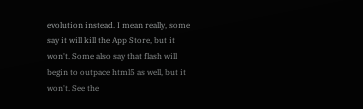evolution instead. I mean really, some say it will kill the App Store, but it won't. Some also say that flash will begin to outpace html5 as well, but it won't. See the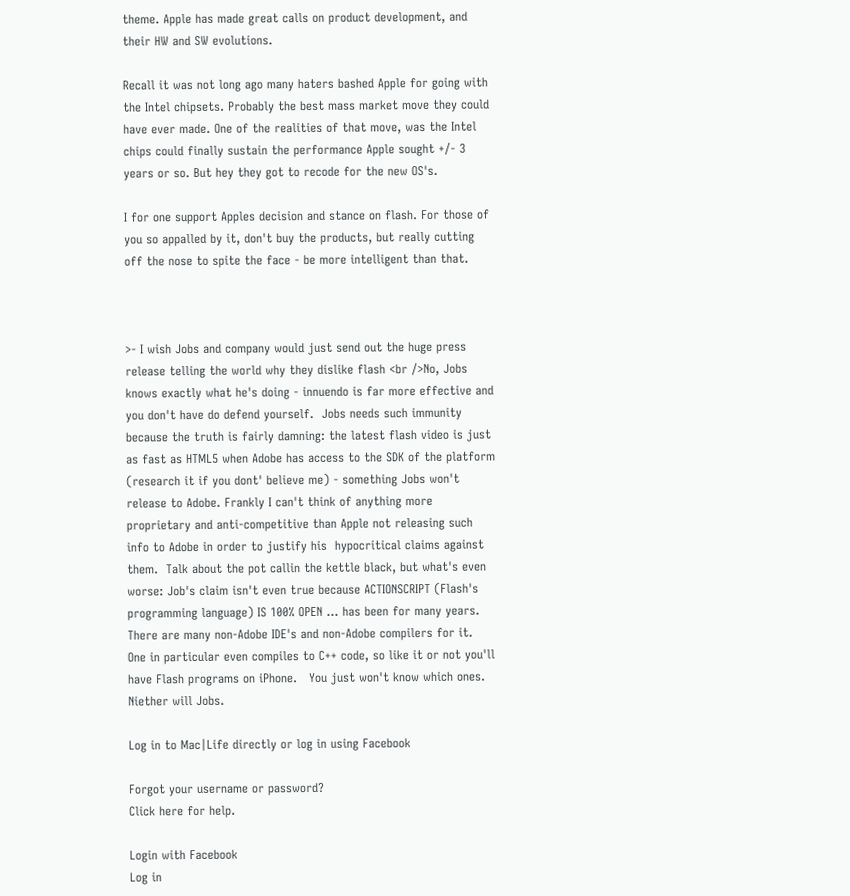theme. Apple has made great calls on product development, and their HW and SW evolutions.

Recall it was not long ago many haters bashed Apple for going with the Intel chipsets. Probably the best mass market move they could have ever made. One of the realities of that move, was the Intel chips could finally sustain the performance Apple sought +/- 3 years or so. But hey they got to recode for the new OS's.

I for one support Apples decision and stance on flash. For those of you so appalled by it, don't buy the products, but really cutting off the nose to spite the face - be more intelligent than that.



>- I wish Jobs and company would just send out the huge press release telling the world why they dislike flash <br />No, Jobs knows exactly what he's doing - innuendo is far more effective and you don't have do defend yourself.  Jobs needs such immunity because the truth is fairly damning: the latest flash video is just as fast as HTML5 when Adobe has access to the SDK of the platform (research it if you dont' believe me) - something Jobs won't release to Adobe. Frankly I can't think of anything more proprietary and anti-competitive than Apple not releasing such info to Adobe in order to justify his  hypocritical claims against them.  Talk about the pot callin the kettle black, but what's even worse: Job's claim isn't even true because ACTIONSCRIPT (Flash's programming language) IS 100% OPEN ... has been for many years.  There are many non-Adobe IDE's and non-Adobe compilers for it.  One in particular even compiles to C++ code, so like it or not you'll have Flash programs on iPhone.   You just won't know which ones.  Niether will Jobs.

Log in to Mac|Life directly or log in using Facebook

Forgot your username or password?
Click here for help.

Login with Facebook
Log in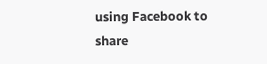using Facebook to share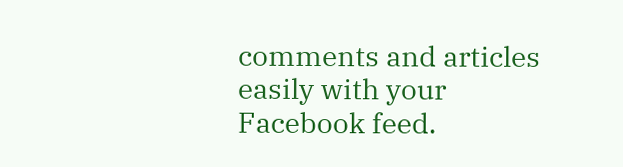comments and articles easily with your Facebook feed.